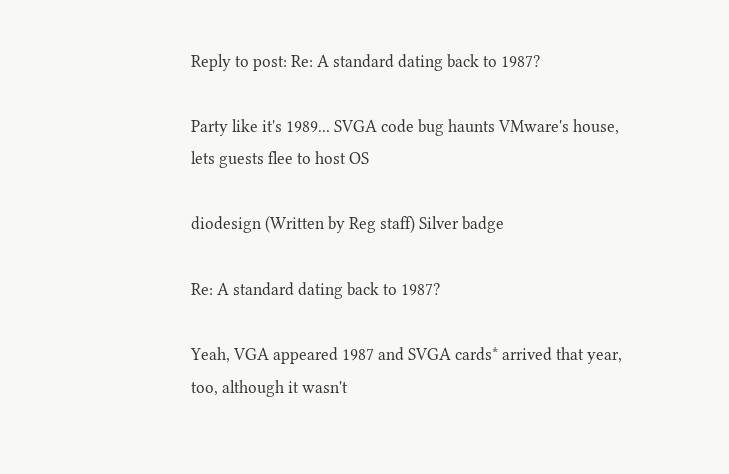Reply to post: Re: A standard dating back to 1987?

Party like it's 1989... SVGA code bug haunts VMware's house, lets guests flee to host OS

diodesign (Written by Reg staff) Silver badge

Re: A standard dating back to 1987?

Yeah, VGA appeared 1987 and SVGA cards* arrived that year, too, although it wasn't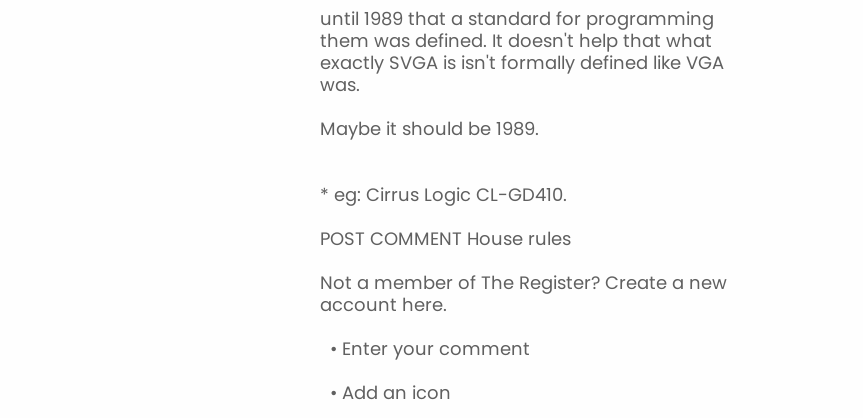until 1989 that a standard for programming them was defined. It doesn't help that what exactly SVGA is isn't formally defined like VGA was.

Maybe it should be 1989.


* eg: Cirrus Logic CL-GD410.

POST COMMENT House rules

Not a member of The Register? Create a new account here.

  • Enter your comment

  • Add an icon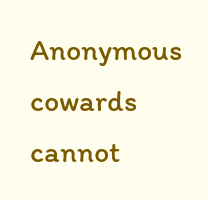Anonymous cowards cannot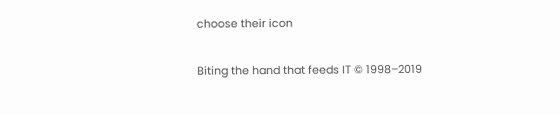choose their icon

Biting the hand that feeds IT © 1998–2019